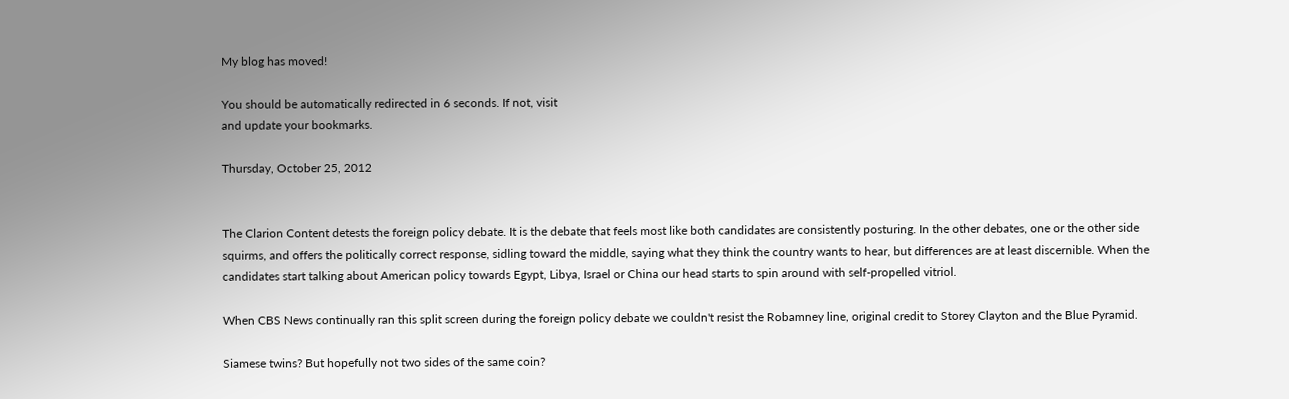My blog has moved!

You should be automatically redirected in 6 seconds. If not, visit
and update your bookmarks.

Thursday, October 25, 2012


The Clarion Content detests the foreign policy debate. It is the debate that feels most like both candidates are consistently posturing. In the other debates, one or the other side squirms, and offers the politically correct response, sidling toward the middle, saying what they think the country wants to hear, but differences are at least discernible. When the candidates start talking about American policy towards Egypt, Libya, Israel or China our head starts to spin around with self-propelled vitriol.

When CBS News continually ran this split screen during the foreign policy debate we couldn't resist the Robamney line, original credit to Storey Clayton and the Blue Pyramid.

Siamese twins? But hopefully not two sides of the same coin?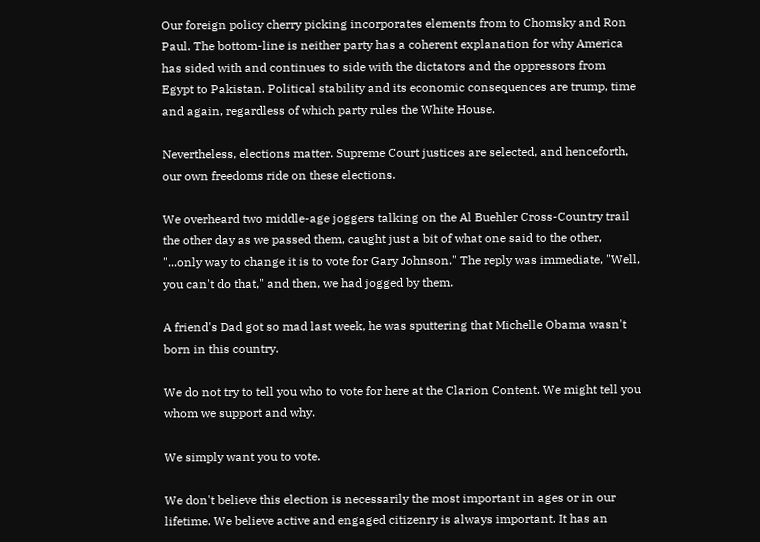Our foreign policy cherry picking incorporates elements from to Chomsky and Ron Paul. The bottom-line is neither party has a coherent explanation for why America has sided with and continues to side with the dictators and the oppressors from Egypt to Pakistan. Political stability and its economic consequences are trump, time and again, regardless of which party rules the White House.

Nevertheless, elections matter. Supreme Court justices are selected, and henceforth, our own freedoms ride on these elections.

We overheard two middle-age joggers talking on the Al Buehler Cross-Country trail the other day as we passed them, caught just a bit of what one said to the other, "...only way to change it is to vote for Gary Johnson." The reply was immediate, "Well, you can't do that," and then, we had jogged by them.

A friend's Dad got so mad last week, he was sputtering that Michelle Obama wasn't born in this country.

We do not try to tell you who to vote for here at the Clarion Content. We might tell you whom we support and why.

We simply want you to vote.

We don't believe this election is necessarily the most important in ages or in our lifetime. We believe active and engaged citizenry is always important. It has an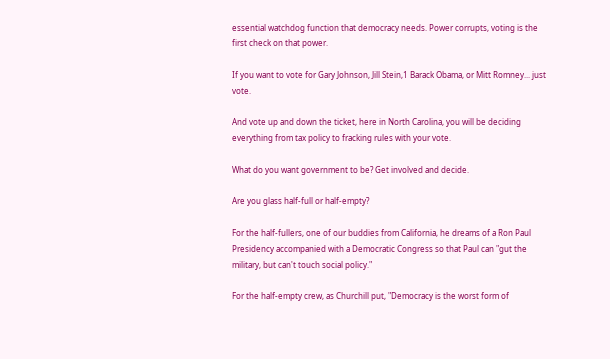essential watchdog function that democracy needs. Power corrupts, voting is the first check on that power.

If you want to vote for Gary Johnson, Jill Stein,1 Barack Obama, or Mitt Romney... just vote.

And vote up and down the ticket, here in North Carolina, you will be deciding everything from tax policy to fracking rules with your vote.

What do you want government to be? Get involved and decide.

Are you glass half-full or half-empty?

For the half-fullers, one of our buddies from California, he dreams of a Ron Paul Presidency accompanied with a Democratic Congress so that Paul can "gut the military, but can't touch social policy."

For the half-empty crew, as Churchill put, "Democracy is the worst form of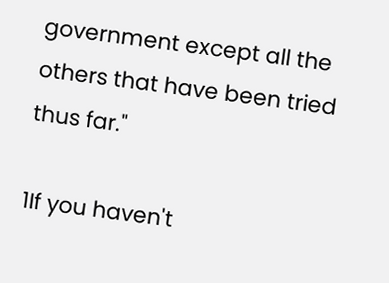government except all the others that have been tried thus far."

1If you haven't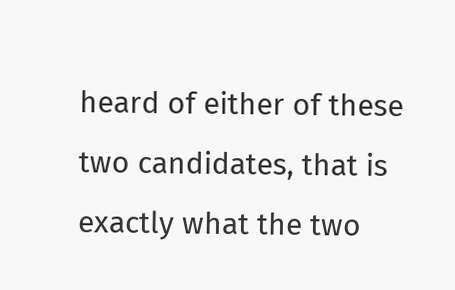heard of either of these two candidates, that is exactly what the two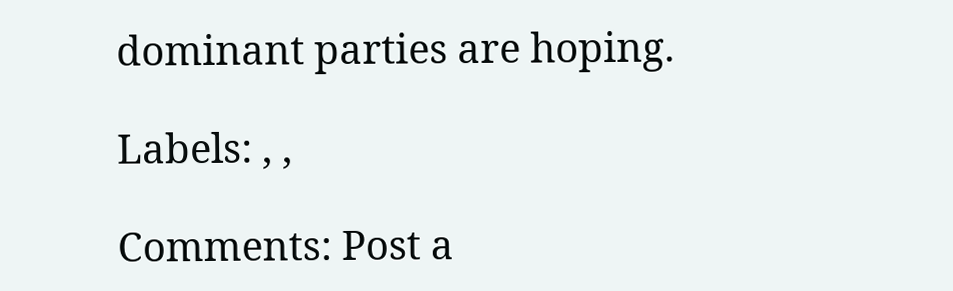dominant parties are hoping.

Labels: , ,

Comments: Post a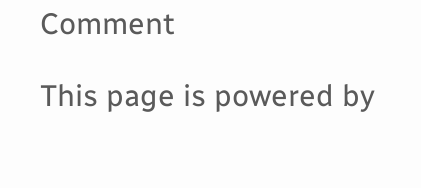Comment

This page is powered by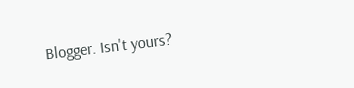Blogger. Isn't yours?